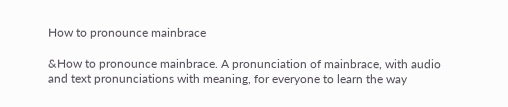How to pronounce mainbrace

&How to pronounce mainbrace. A pronunciation of mainbrace, with audio and text pronunciations with meaning, for everyone to learn the way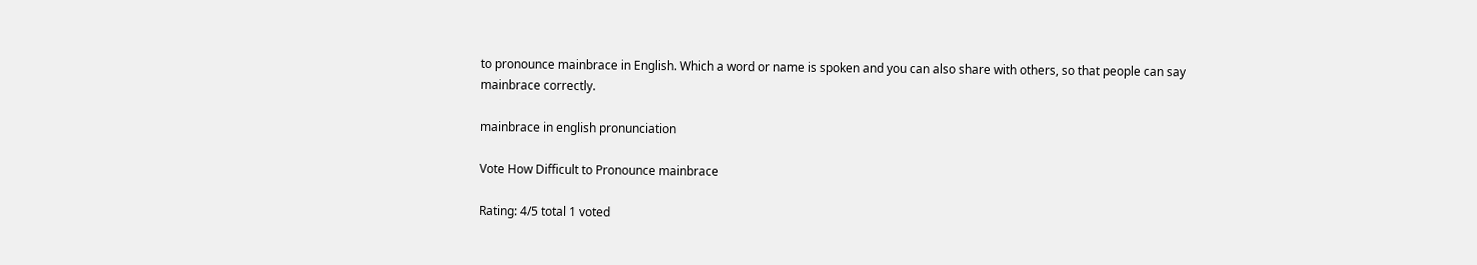to pronounce mainbrace in English. Which a word or name is spoken and you can also share with others, so that people can say mainbrace correctly.

mainbrace in english pronunciation

Vote How Difficult to Pronounce mainbrace

Rating: 4/5 total 1 voted